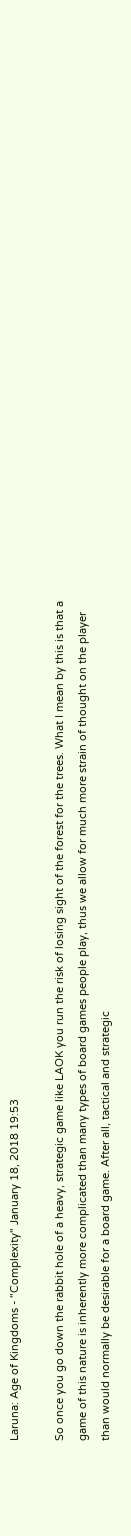Laruna: Age of Kingdoms - "Complexity" January 18, 2018 19:53

So once you go down the rabbit hole of a heavy, strategic game like LAOK you run the risk of losing sight of the forest for the trees. What I mean by this is that a game of this nature is inherently more complicated than many types of board games people play, thus we allow for much more strain of thought on the player than would normally be desirable for a board game. After all, tactical and strategic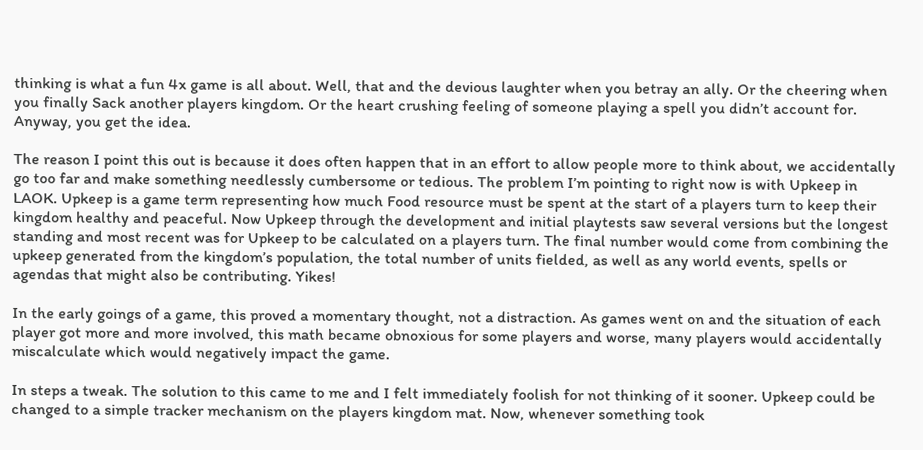thinking is what a fun 4x game is all about. Well, that and the devious laughter when you betray an ally. Or the cheering when you finally Sack another players kingdom. Or the heart crushing feeling of someone playing a spell you didn’t account for. Anyway, you get the idea.

The reason I point this out is because it does often happen that in an effort to allow people more to think about, we accidentally go too far and make something needlessly cumbersome or tedious. The problem I’m pointing to right now is with Upkeep in LAOK. Upkeep is a game term representing how much Food resource must be spent at the start of a players turn to keep their kingdom healthy and peaceful. Now Upkeep through the development and initial playtests saw several versions but the longest standing and most recent was for Upkeep to be calculated on a players turn. The final number would come from combining the upkeep generated from the kingdom’s population, the total number of units fielded, as well as any world events, spells or agendas that might also be contributing. Yikes!

In the early goings of a game, this proved a momentary thought, not a distraction. As games went on and the situation of each player got more and more involved, this math became obnoxious for some players and worse, many players would accidentally miscalculate which would negatively impact the game.

In steps a tweak. The solution to this came to me and I felt immediately foolish for not thinking of it sooner. Upkeep could be changed to a simple tracker mechanism on the players kingdom mat. Now, whenever something took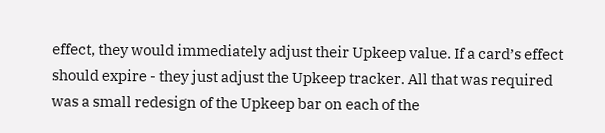effect, they would immediately adjust their Upkeep value. If a card’s effect should expire - they just adjust the Upkeep tracker. All that was required was a small redesign of the Upkeep bar on each of the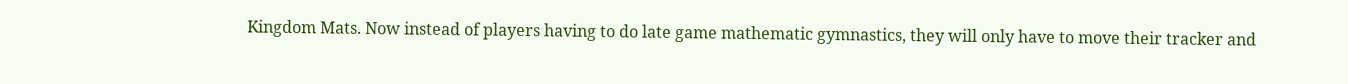Kingdom Mats. Now instead of players having to do late game mathematic gymnastics, they will only have to move their tracker and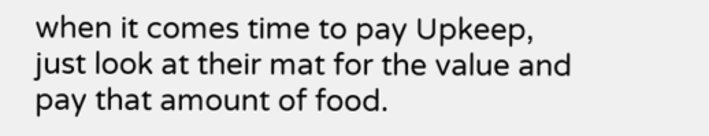when it comes time to pay Upkeep, just look at their mat for the value and pay that amount of food.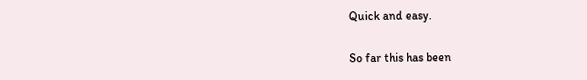Quick and easy.

So far this has been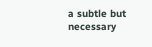a subtle but necessary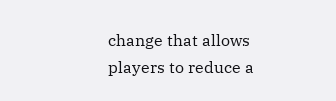change that allows players to reduce a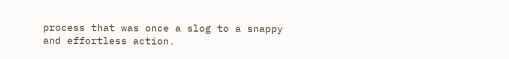process that was once a slog to a snappy and effortless action.